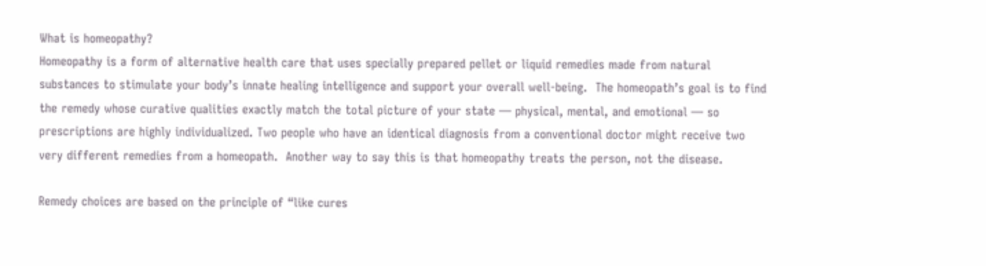What is homeopathy?
Homeopathy is a form of alternative health care that uses specially prepared pellet or liquid remedies made from natural substances to stimulate your body’s innate healing intelligence and support your overall well-being.  The homeopath’s goal is to find the remedy whose curative qualities exactly match the total picture of your state — physical, mental, and emotional — so prescriptions are highly individualized. Two people who have an identical diagnosis from a conventional doctor might receive two very different remedies from a homeopath.  Another way to say this is that homeopathy treats the person, not the disease.

Remedy choices are based on the principle of “like cures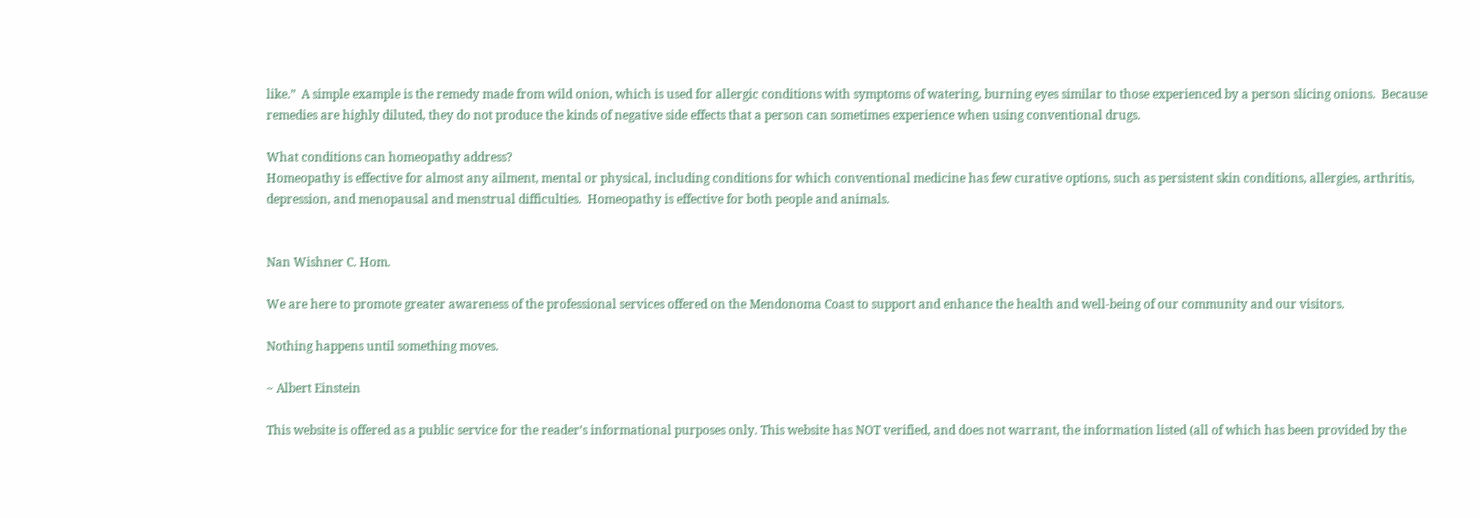like.”  A simple example is the remedy made from wild onion, which is used for allergic conditions with symptoms of watering, burning eyes similar to those experienced by a person slicing onions.  Because remedies are highly diluted, they do not produce the kinds of negative side effects that a person can sometimes experience when using conventional drugs.

What conditions can homeopathy address?
Homeopathy is effective for almost any ailment, mental or physical, including conditions for which conventional medicine has few curative options, such as persistent skin conditions, allergies, arthritis, depression, and menopausal and menstrual difficulties.  Homeopathy is effective for both people and animals.


Nan Wishner C. Hom.

We are here to promote greater awareness of the professional services offered on the Mendonoma Coast to support and enhance the health and well-being of our community and our visitors.

Nothing happens until something moves.

~ Albert Einstein

This website is offered as a public service for the reader’s informational purposes only. This website has NOT verified, and does not warrant, the information listed (all of which has been provided by the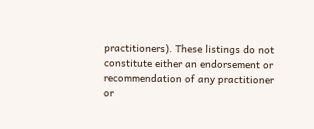practitioners). These listings do not constitute either an endorsement or recommendation of any practitioner or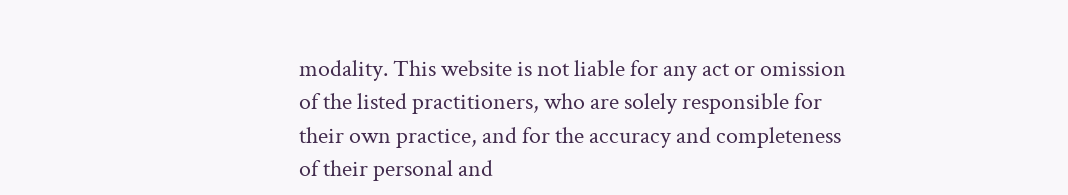modality. This website is not liable for any act or omission of the listed practitioners, who are solely responsible for their own practice, and for the accuracy and completeness of their personal and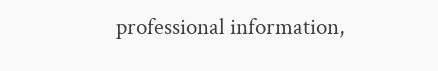professional information,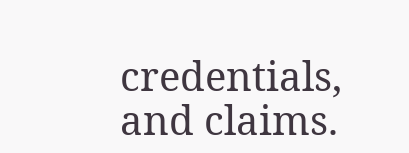credentials, and claims.